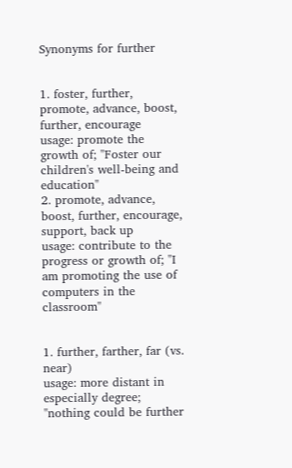Synonyms for further


1. foster, further, promote, advance, boost, further, encourage
usage: promote the growth of; "Foster our children's well-being and education"
2. promote, advance, boost, further, encourage, support, back up
usage: contribute to the progress or growth of; "I am promoting the use of computers in the classroom"


1. further, farther, far (vs. near)
usage: more distant in especially degree; "nothing could be further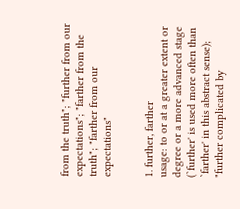from the truth"; "further from our expectations"; "farther from the truth"; "farther from our expectations"


1. further, farther
usage: to or at a greater extent or degree or a more advanced stage (`further' is used more often than `farther' in this abstract sense); "further complicated by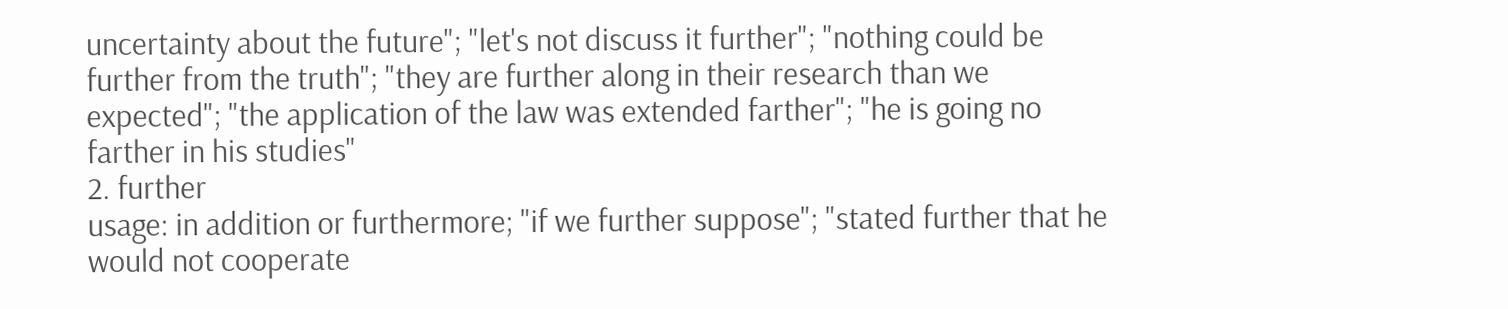uncertainty about the future"; "let's not discuss it further"; "nothing could be further from the truth"; "they are further along in their research than we expected"; "the application of the law was extended farther"; "he is going no farther in his studies"
2. further
usage: in addition or furthermore; "if we further suppose"; "stated further that he would not cooperate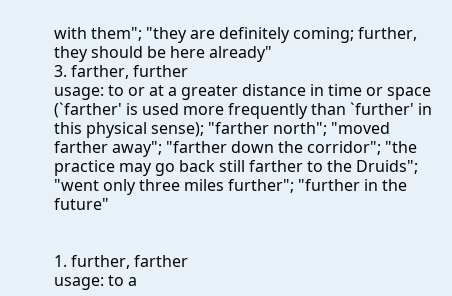with them"; "they are definitely coming; further, they should be here already"
3. farther, further
usage: to or at a greater distance in time or space (`farther' is used more frequently than `further' in this physical sense); "farther north"; "moved farther away"; "farther down the corridor"; "the practice may go back still farther to the Druids"; "went only three miles further"; "further in the future"


1. further, farther
usage: to a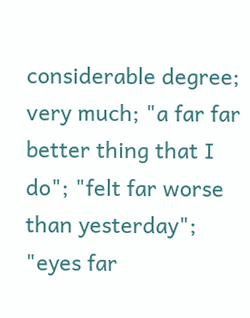considerable degree; very much; "a far far better thing that I do"; "felt far worse than yesterday"; "eyes far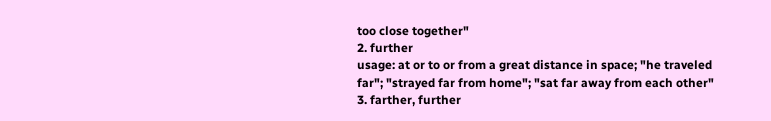too close together"
2. further
usage: at or to or from a great distance in space; "he traveled far"; "strayed far from home"; "sat far away from each other"
3. farther, further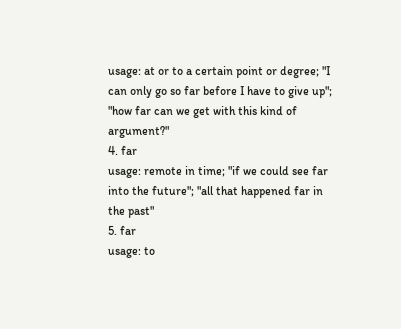usage: at or to a certain point or degree; "I can only go so far before I have to give up"; "how far can we get with this kind of argument?"
4. far
usage: remote in time; "if we could see far into the future"; "all that happened far in the past"
5. far
usage: to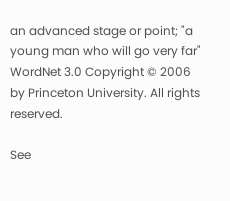an advanced stage or point; "a young man who will go very far"
WordNet 3.0 Copyright © 2006 by Princeton University. All rights reserved.

See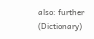also: further (Dictionary)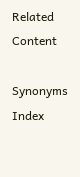Related Content

Synonyms Index